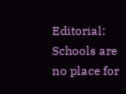Editorial: Schools are no place for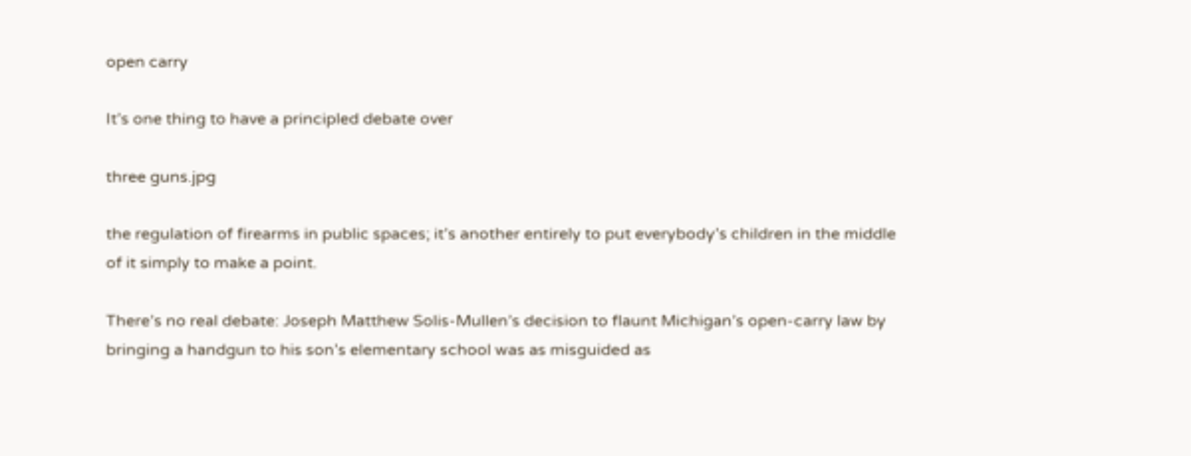open carry

It’s one thing to have a principled debate over

three guns.jpg

the regulation of firearms in public spaces; it’s another entirely to put everybody’s children in the middle of it simply to make a point.

There’s no real debate: Joseph Matthew Solis-Mullen’s decision to flaunt Michigan’s open-carry law by bringing a handgun to his son’s elementary school was as misguided as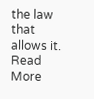the law that allows it.  Read More